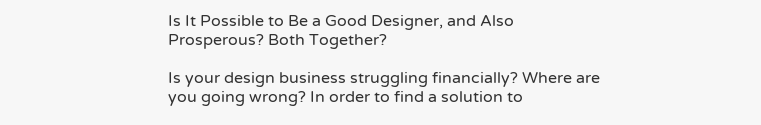Is It Possible to Be a Good Designer, and Also Prosperous? Both Together?

Is your design business struggling financially? Where are you going wrong? In order to find a solution to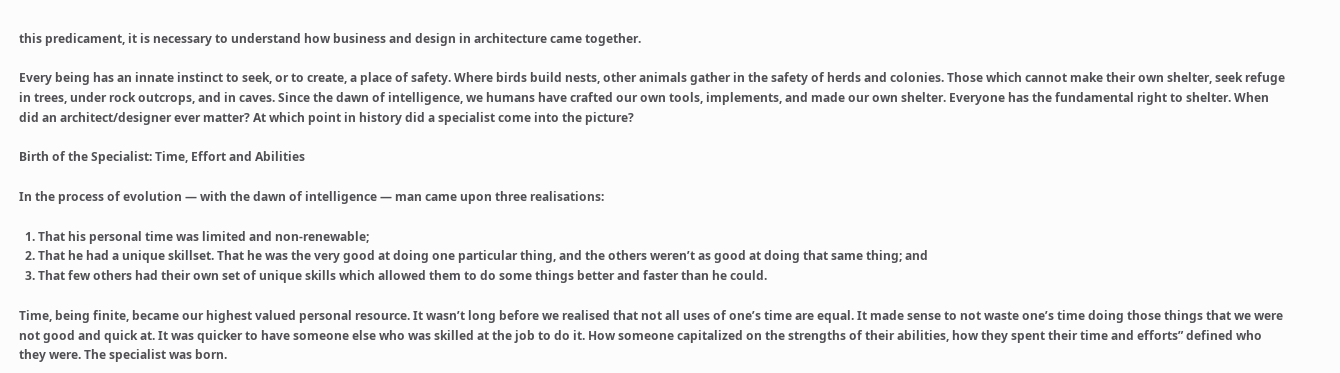this predicament, it is necessary to understand how business and design in architecture came together.

Every being has an innate instinct to seek, or to create, a place of safety. Where birds build nests, other animals gather in the safety of herds and colonies. Those which cannot make their own shelter, seek refuge in trees, under rock outcrops, and in caves. Since the dawn of intelligence, we humans have crafted our own tools, implements, and made our own shelter. Everyone has the fundamental right to shelter. When did an architect/designer ever matter? At which point in history did a specialist come into the picture?

Birth of the Specialist: Time, Effort and Abilities

In the process of evolution — with the dawn of intelligence — man came upon three realisations:

  1. That his personal time was limited and non-renewable;
  2. That he had a unique skillset. That he was the very good at doing one particular thing, and the others weren’t as good at doing that same thing; and
  3. That few others had their own set of unique skills which allowed them to do some things better and faster than he could.

Time, being finite, became our highest valued personal resource. It wasn’t long before we realised that not all uses of one’s time are equal. It made sense to not waste one’s time doing those things that we were not good and quick at. It was quicker to have someone else who was skilled at the job to do it. How someone capitalized on the strengths of their abilities, how they spent their time and efforts” defined who they were. The specialist was born.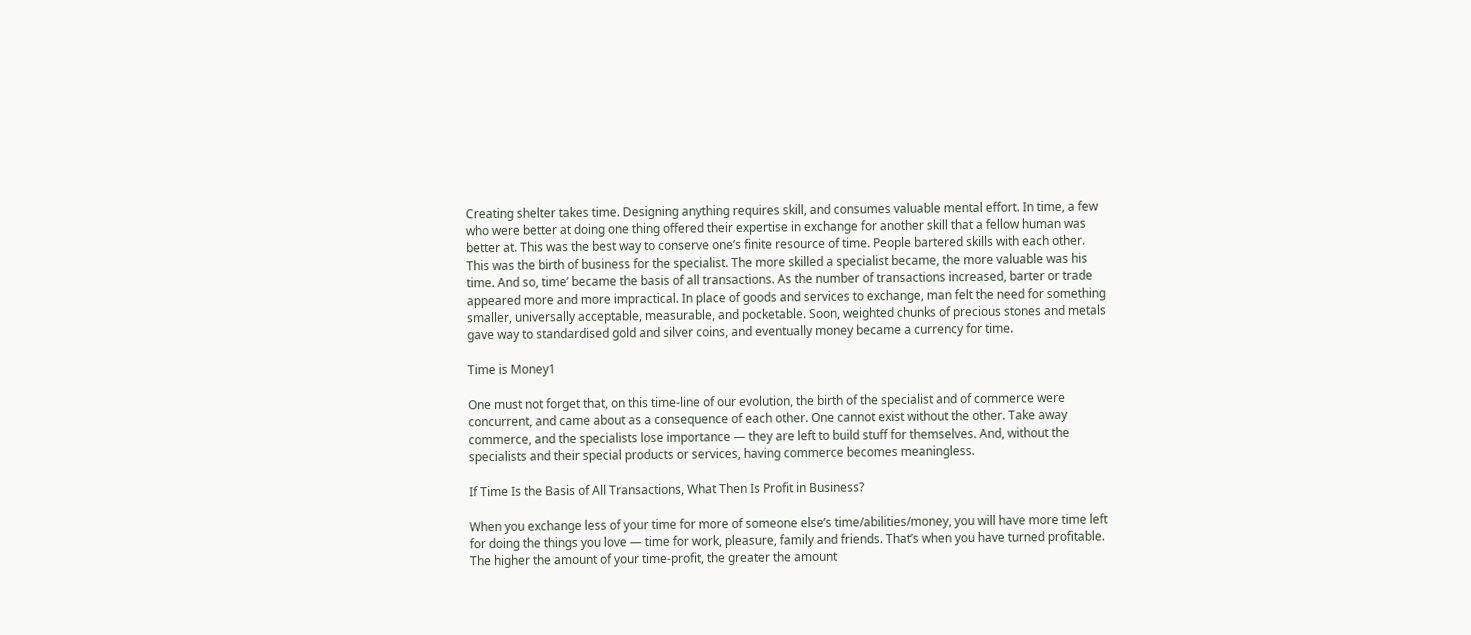Creating shelter takes time. Designing anything requires skill, and consumes valuable mental effort. In time, a few who were better at doing one thing offered their expertise in exchange for another skill that a fellow human was better at. This was the best way to conserve one’s finite resource of time. People bartered skills with each other. This was the birth of business for the specialist. The more skilled a specialist became, the more valuable was his time. And so, time’ became the basis of all transactions. As the number of transactions increased, barter or trade appeared more and more impractical. In place of goods and services to exchange, man felt the need for something smaller, universally acceptable, measurable, and pocketable. Soon, weighted chunks of precious stones and metals gave way to standardised gold and silver coins, and eventually money became a currency for time.

Time is Money1

One must not forget that, on this time-line of our evolution, the birth of the specialist and of commerce were concurrent, and came about as a consequence of each other. One cannot exist without the other. Take away commerce, and the specialists lose importance — they are left to build stuff for themselves. And, without the specialists and their special products or services, having commerce becomes meaningless.

If Time Is the Basis of All Transactions, What Then Is Profit in Business?

When you exchange less of your time for more of someone else’s time/abilities/money, you will have more time left for doing the things you love — time for work, pleasure, family and friends. That’s when you have turned profitable. The higher the amount of your time-profit, the greater the amount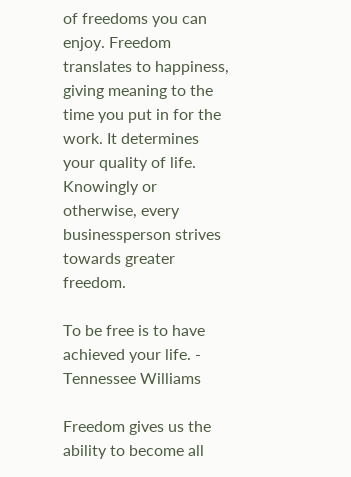of freedoms you can enjoy. Freedom translates to happiness, giving meaning to the time you put in for the work. It determines your quality of life. Knowingly or otherwise, every businessperson strives towards greater freedom.

To be free is to have achieved your life. - Tennessee Williams

Freedom gives us the ability to become all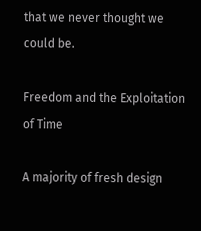that we never thought we could be.

Freedom and the Exploitation of Time

A majority of fresh design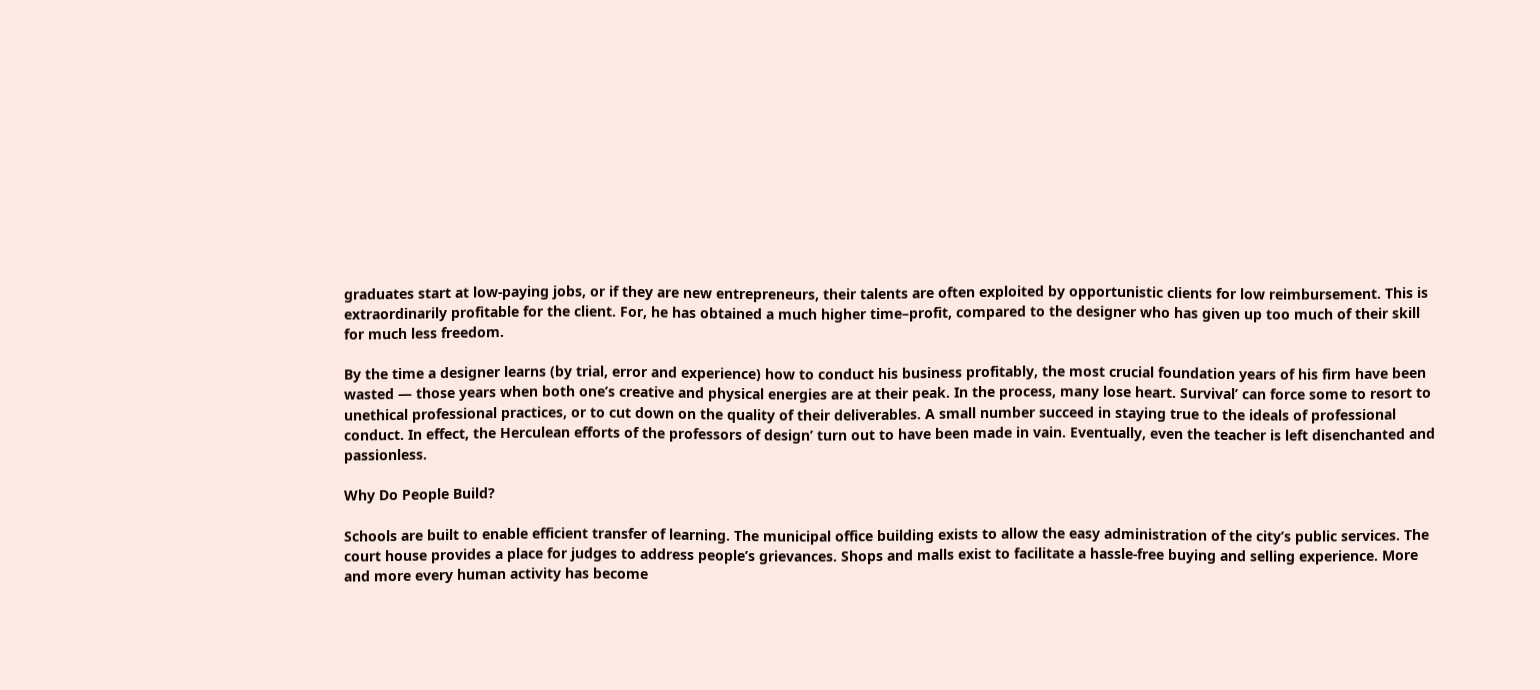graduates start at low-paying jobs, or if they are new entrepreneurs, their talents are often exploited by opportunistic clients for low reimbursement. This is extraordinarily profitable for the client. For, he has obtained a much higher time–profit, compared to the designer who has given up too much of their skill for much less freedom.

By the time a designer learns (by trial, error and experience) how to conduct his business profitably, the most crucial foundation years of his firm have been wasted — those years when both one’s creative and physical energies are at their peak. In the process, many lose heart. Survival’ can force some to resort to unethical professional practices, or to cut down on the quality of their deliverables. A small number succeed in staying true to the ideals of professional conduct. In effect, the Herculean efforts of the professors of design’ turn out to have been made in vain. Eventually, even the teacher is left disenchanted and passionless.

Why Do People Build?

Schools are built to enable efficient transfer of learning. The municipal office building exists to allow the easy administration of the city’s public services. The court house provides a place for judges to address people’s grievances. Shops and malls exist to facilitate a hassle-free buying and selling experience. More and more every human activity has become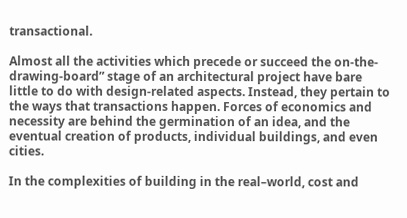transactional.

Almost all the activities which precede or succeed the on-the-drawing-board” stage of an architectural project have bare little to do with design-related aspects. Instead, they pertain to the ways that transactions happen. Forces of economics and necessity are behind the germination of an idea, and the eventual creation of products, individual buildings, and even cities.

In the complexities of building in the real–world, cost and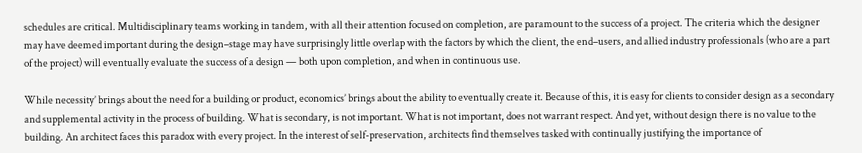schedules are critical. Multidisciplinary teams working in tandem, with all their attention focused on completion, are paramount to the success of a project. The criteria which the designer may have deemed important during the design–stage may have surprisingly little overlap with the factors by which the client, the end–users, and allied industry professionals (who are a part of the project) will eventually evaluate the success of a design — both upon completion, and when in continuous use.

While necessity’ brings about the need for a building or product, economics’ brings about the ability to eventually create it. Because of this, it is easy for clients to consider design as a secondary and supplemental activity in the process of building. What is secondary, is not important. What is not important, does not warrant respect. And yet, without design there is no value to the building. An architect faces this paradox with every project. In the interest of self-preservation, architects find themselves tasked with continually justifying the importance of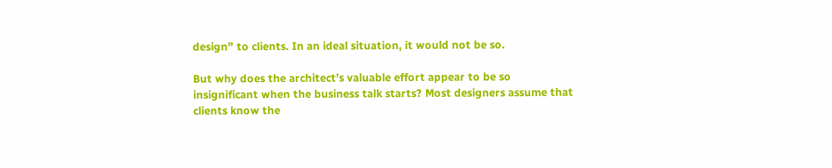design” to clients. In an ideal situation, it would not be so.

But why does the architect’s valuable effort appear to be so insignificant when the business talk starts? Most designers assume that clients know the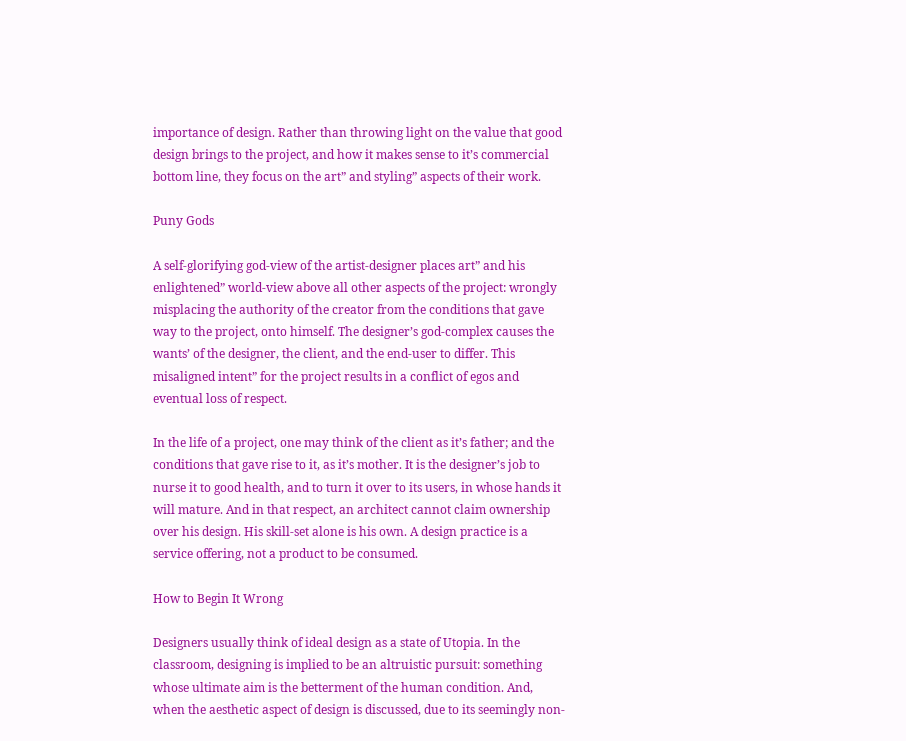importance of design. Rather than throwing light on the value that good design brings to the project, and how it makes sense to it’s commercial bottom line, they focus on the art” and styling” aspects of their work.

Puny Gods

A self-glorifying god-view of the artist-designer places art” and his enlightened” world-view above all other aspects of the project: wrongly misplacing the authority of the creator from the conditions that gave way to the project, onto himself. The designer’s god-complex causes the wants’ of the designer, the client, and the end-user to differ. This misaligned intent” for the project results in a conflict of egos and eventual loss of respect.

In the life of a project, one may think of the client as it’s father; and the conditions that gave rise to it, as it’s mother. It is the designer’s job to nurse it to good health, and to turn it over to its users, in whose hands it will mature. And in that respect, an architect cannot claim ownership over his design. His skill-set alone is his own. A design practice is a service offering, not a product to be consumed.

How to Begin It Wrong

Designers usually think of ideal design as a state of Utopia. In the classroom, designing is implied to be an altruistic pursuit: something whose ultimate aim is the betterment of the human condition. And, when the aesthetic aspect of design is discussed, due to its seemingly non-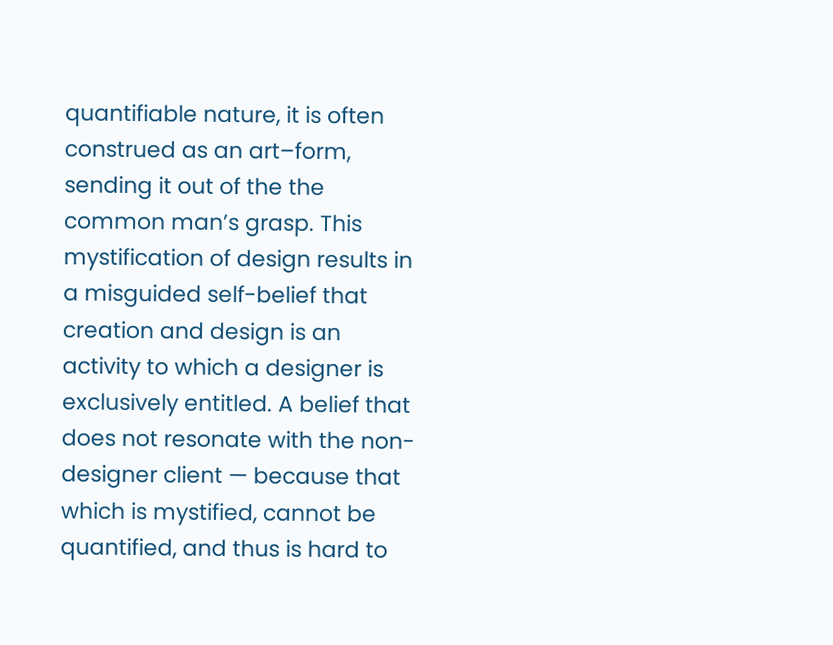quantifiable nature, it is often construed as an art–form, sending it out of the the common man’s grasp. This mystification of design results in a misguided self-belief that creation and design is an activity to which a designer is exclusively entitled. A belief that does not resonate with the non-designer client — because that which is mystified, cannot be quantified, and thus is hard to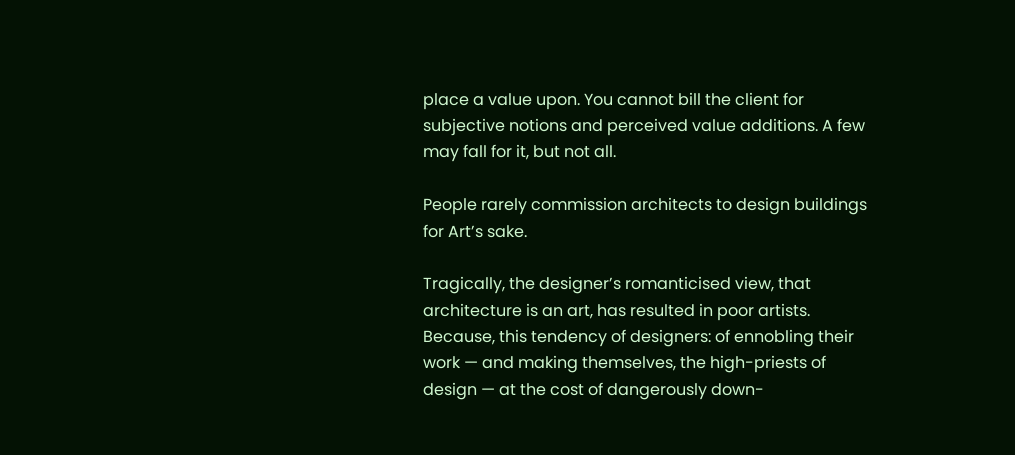place a value upon. You cannot bill the client for subjective notions and perceived value additions. A few may fall for it, but not all.

People rarely commission architects to design buildings for Art’s sake.

Tragically, the designer’s romanticised view, that architecture is an art, has resulted in poor artists. Because, this tendency of designers: of ennobling their work — and making themselves, the high-priests of design — at the cost of dangerously down-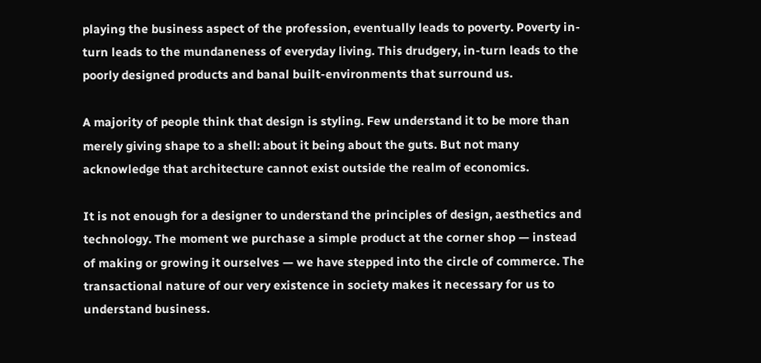playing the business aspect of the profession, eventually leads to poverty. Poverty in-turn leads to the mundaneness of everyday living. This drudgery, in-turn leads to the poorly designed products and banal built-environments that surround us.

A majority of people think that design is styling. Few understand it to be more than merely giving shape to a shell: about it being about the guts. But not many acknowledge that architecture cannot exist outside the realm of economics.

It is not enough for a designer to understand the principles of design, aesthetics and technology. The moment we purchase a simple product at the corner shop — instead of making or growing it ourselves — we have stepped into the circle of commerce. The transactional nature of our very existence in society makes it necessary for us to understand business.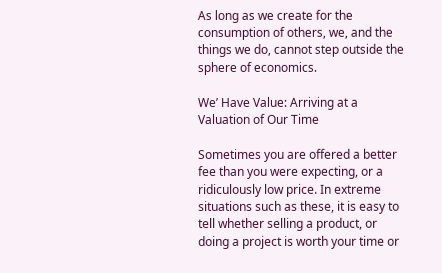As long as we create for the consumption of others, we, and the things we do, cannot step outside the sphere of economics.

We’ Have Value: Arriving at a Valuation of Our Time

Sometimes you are offered a better fee than you were expecting, or a ridiculously low price. In extreme situations such as these, it is easy to tell whether selling a product, or doing a project is worth your time or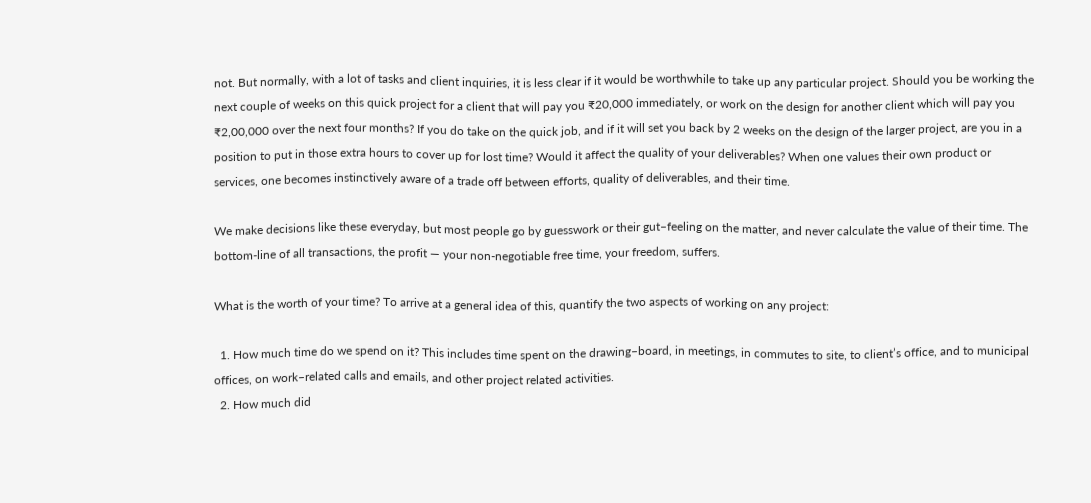not. But normally, with a lot of tasks and client inquiries, it is less clear if it would be worthwhile to take up any particular project. Should you be working the next couple of weeks on this quick project for a client that will pay you ₹20,000 immediately, or work on the design for another client which will pay you ₹2,00,000 over the next four months? If you do take on the quick job, and if it will set you back by 2 weeks on the design of the larger project, are you in a position to put in those extra hours to cover up for lost time? Would it affect the quality of your deliverables? When one values their own product or services, one becomes instinctively aware of a trade off between efforts, quality of deliverables, and their time.

We make decisions like these everyday, but most people go by guesswork or their gut–feeling on the matter, and never calculate the value of their time. The bottom-line of all transactions, the profit — your non-negotiable free time, your freedom, suffers.

What is the worth of your time? To arrive at a general idea of this, quantify the two aspects of working on any project:

  1. How much time do we spend on it? This includes time spent on the drawing–board, in meetings, in commutes to site, to client’s office, and to municipal offices, on work–related calls and emails, and other project related activities.
  2. How much did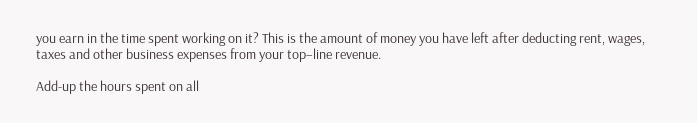you earn in the time spent working on it? This is the amount of money you have left after deducting rent, wages, taxes and other business expenses from your top–line revenue.

Add-up the hours spent on all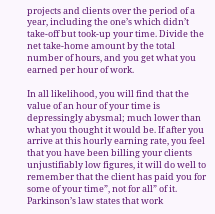projects and clients over the period of a year, including the one’s which didn’t take-off but took-up your time. Divide the net take-home amount by the total number of hours, and you get what you earned per hour of work.

In all likelihood, you will find that the value of an hour of your time is depressingly abysmal; much lower than what you thought it would be. If after you arrive at this hourly earning rate, you feel that you have been billing your clients unjustifiably low figures, it will do well to remember that the client has paid you for some of your time”, not for all” of it. Parkinson’s law states that work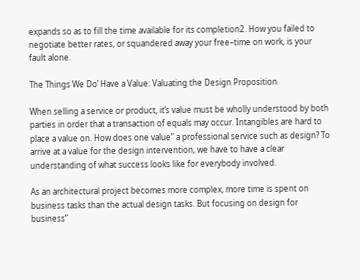expands so as to fill the time available for its completion2. How you failed to negotiate better rates, or squandered away your free–time on work, is your fault alone.

The Things We Do’ Have a Value: Valuating the Design Proposition

When selling a service or product, it’s value must be wholly understood by both parties in order that a transaction of equals may occur. Intangibles are hard to place a value on. How does one value” a professional service such as design? To arrive at a value for the design intervention, we have to have a clear understanding of what success looks like for everybody involved.

As an architectural project becomes more complex, more time is spent on business tasks than the actual design tasks. But focusing on design for business”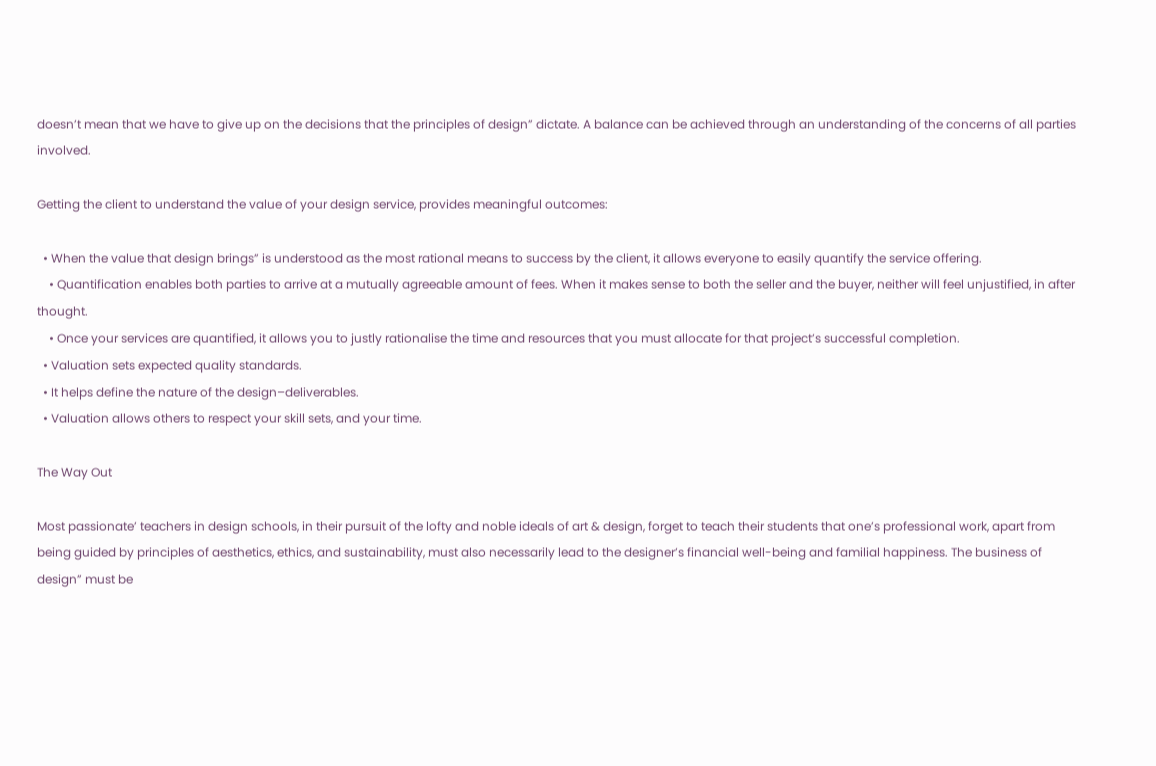doesn’t mean that we have to give up on the decisions that the principles of design” dictate. A balance can be achieved through an understanding of the concerns of all parties involved.

Getting the client to understand the value of your design service, provides meaningful outcomes:

  • When the value that design brings” is understood as the most rational means to success by the client, it allows everyone to easily quantify the service offering.
    • Quantification enables both parties to arrive at a mutually agreeable amount of fees. When it makes sense to both the seller and the buyer, neither will feel unjustified, in after thought.
    • Once your services are quantified, it allows you to justly rationalise the time and resources that you must allocate for that project’s successful completion.
  • Valuation sets expected quality standards.
  • It helps define the nature of the design–deliverables.
  • Valuation allows others to respect your skill sets, and your time.

The Way Out

Most passionate’ teachers in design schools, in their pursuit of the lofty and noble ideals of art & design, forget to teach their students that one’s professional work, apart from being guided by principles of aesthetics, ethics, and sustainability, must also necessarily lead to the designer’s financial well-being and familial happiness. The business of design” must be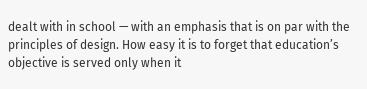dealt with in school — with an emphasis that is on par with the principles of design. How easy it is to forget that education’s objective is served only when it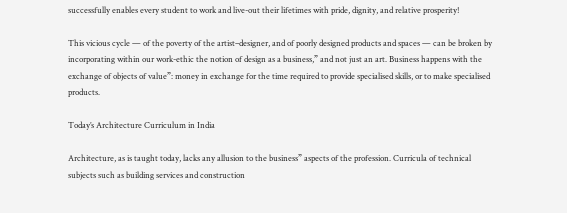successfully enables every student to work and live-out their lifetimes with pride, dignity, and relative prosperity!

This vicious cycle — of the poverty of the artist–designer, and of poorly designed products and spaces — can be broken by incorporating within our work-ethic the notion of design as a business,” and not just an art. Business happens with the exchange of objects of value”: money in exchange for the time required to provide specialised skills, or to make specialised products.

Today’s Architecture Curriculum in India

Architecture, as is taught today, lacks any allusion to the business” aspects of the profession. Curricula of technical subjects such as building services and construction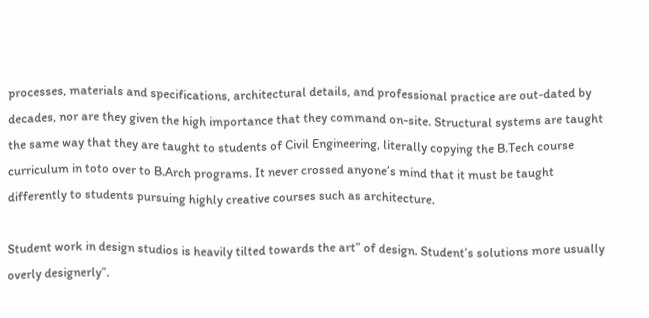processes, materials and specifications, architectural details, and professional practice are out-dated by decades, nor are they given the high importance that they command on-site. Structural systems are taught the same way that they are taught to students of Civil Engineering, literally copying the B.Tech course curriculum in toto over to B.Arch programs. It never crossed anyone’s mind that it must be taught differently to students pursuing highly creative courses such as architecture.

Student work in design studios is heavily tilted towards the art” of design. Student’s solutions more usually overly designerly”.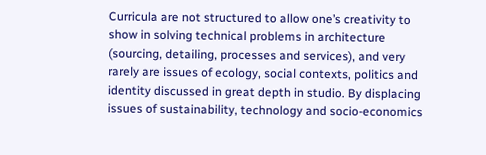Curricula are not structured to allow one’s creativity to show in solving technical problems in architecture (sourcing, detailing, processes and services), and very rarely are issues of ecology, social contexts, politics and identity discussed in great depth in studio. By displacing issues of sustainability, technology and socio-economics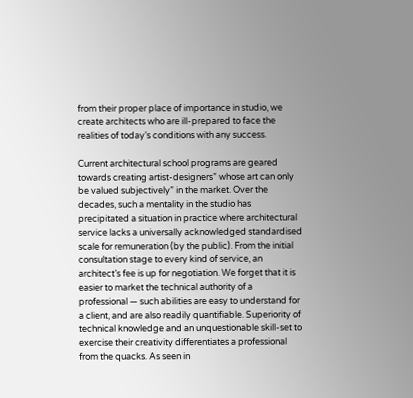from their proper place of importance in studio, we create architects who are ill-prepared to face the realities of today’s conditions with any success.

Current architectural school programs are geared towards creating artist-designers” whose art can only be valued subjectively” in the market. Over the decades, such a mentality in the studio has precipitated a situation in practice where architectural service lacks a universally acknowledged standardised scale for remuneration (by the public). From the initial consultation stage to every kind of service, an architect’s fee is up for negotiation. We forget that it is easier to market the technical authority of a professional — such abilities are easy to understand for a client, and are also readily quantifiable. Superiority of technical knowledge and an unquestionable skill-set to exercise their creativity differentiates a professional from the quacks. As seen in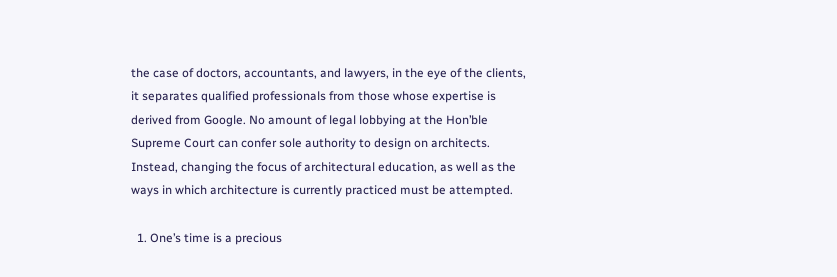the case of doctors, accountants, and lawyers, in the eye of the clients, it separates qualified professionals from those whose expertise is derived from Google. No amount of legal lobbying at the Hon’ble Supreme Court can confer sole authority to design on architects. Instead, changing the focus of architectural education, as well as the ways in which architecture is currently practiced must be attempted.

  1. One’s time is a precious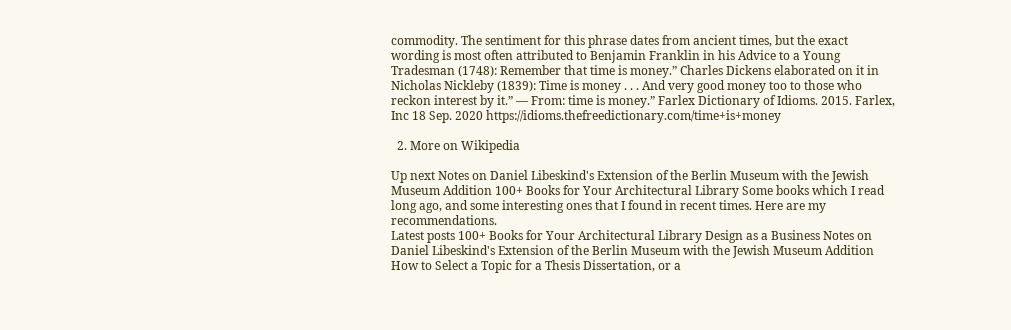commodity. The sentiment for this phrase dates from ancient times, but the exact wording is most often attributed to Benjamin Franklin in his Advice to a Young Tradesman (1748): Remember that time is money.” Charles Dickens elaborated on it in Nicholas Nickleby (1839): Time is money . . . And very good money too to those who reckon interest by it.” — From: time is money.” Farlex Dictionary of Idioms. 2015. Farlex, Inc 18 Sep. 2020 https://idioms.thefreedictionary.com/time+is+money

  2. More on Wikipedia

Up next Notes on Daniel Libeskind's Extension of the Berlin Museum with the Jewish Museum Addition 100+ Books for Your Architectural Library Some books which I read long ago, and some interesting ones that I found in recent times. Here are my recommendations.
Latest posts 100+ Books for Your Architectural Library Design as a Business Notes on Daniel Libeskind's Extension of the Berlin Museum with the Jewish Museum Addition How to Select a Topic for a Thesis Dissertation, or a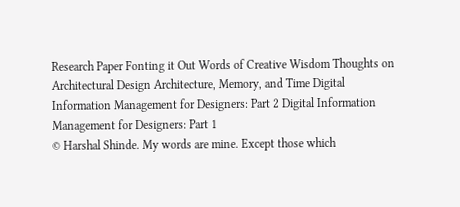Research Paper Fonting it Out Words of Creative Wisdom Thoughts on Architectural Design Architecture, Memory, and Time Digital Information Management for Designers: Part 2 Digital Information Management for Designers: Part 1
© Harshal Shinde. My words are mine. Except those which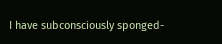I have subconsciously sponged-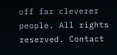off far cleverer people. All rights reserved. Contact